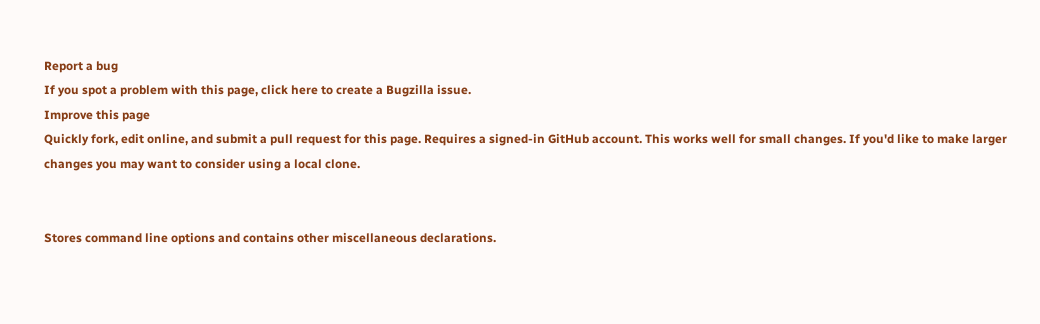Report a bug
If you spot a problem with this page, click here to create a Bugzilla issue.
Improve this page
Quickly fork, edit online, and submit a pull request for this page. Requires a signed-in GitHub account. This works well for small changes. If you'd like to make larger changes you may want to consider using a local clone.


Stores command line options and contains other miscellaneous declarations.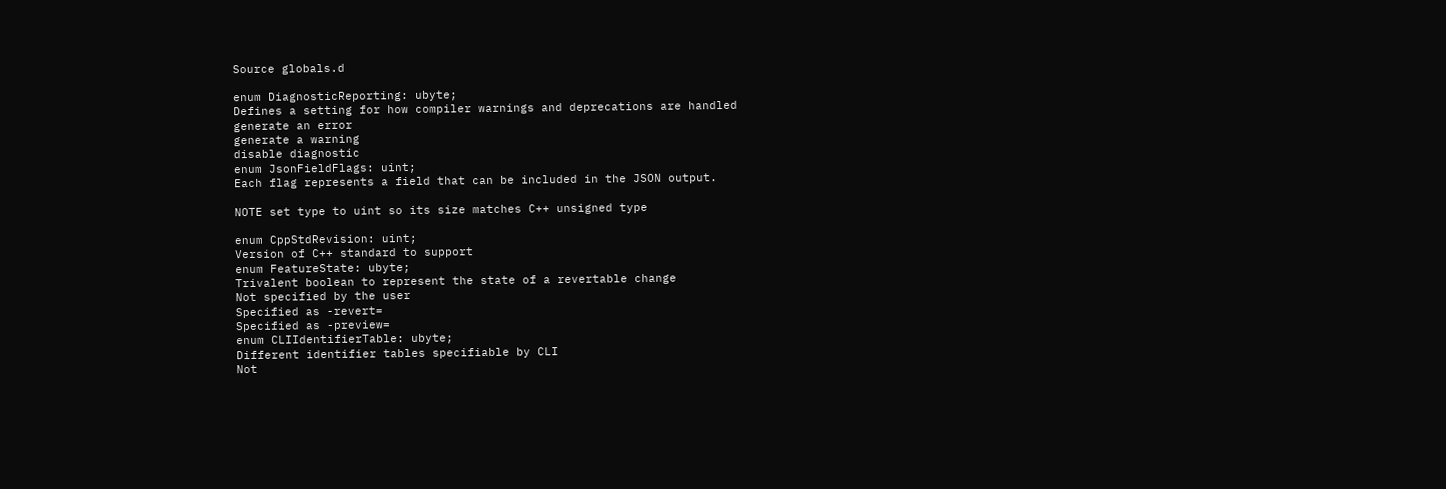Source globals.d

enum DiagnosticReporting: ubyte;
Defines a setting for how compiler warnings and deprecations are handled
generate an error
generate a warning
disable diagnostic
enum JsonFieldFlags: uint;
Each flag represents a field that can be included in the JSON output.

NOTE set type to uint so its size matches C++ unsigned type

enum CppStdRevision: uint;
Version of C++ standard to support
enum FeatureState: ubyte;
Trivalent boolean to represent the state of a revertable change
Not specified by the user
Specified as -revert=
Specified as -preview=
enum CLIIdentifierTable: ubyte;
Different identifier tables specifiable by CLI
Not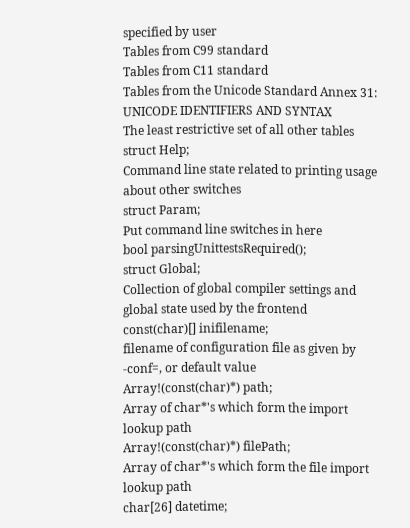specified by user
Tables from C99 standard
Tables from C11 standard
Tables from the Unicode Standard Annex 31: UNICODE IDENTIFIERS AND SYNTAX
The least restrictive set of all other tables
struct Help;
Command line state related to printing usage about other switches
struct Param;
Put command line switches in here
bool parsingUnittestsRequired();
struct Global;
Collection of global compiler settings and global state used by the frontend
const(char)[] inifilename;
filename of configuration file as given by -conf=, or default value
Array!(const(char)*) path;
Array of char*'s which form the import lookup path
Array!(const(char)*) filePath;
Array of char*'s which form the file import lookup path
char[26] datetime;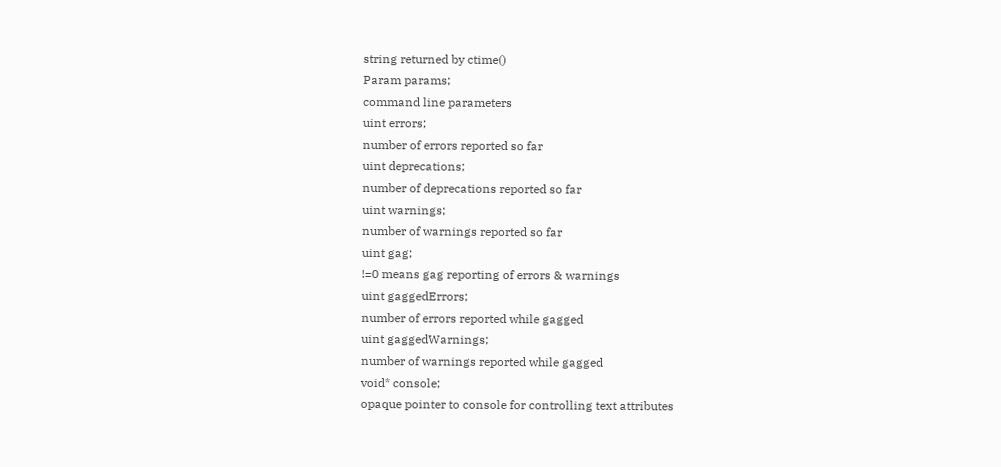string returned by ctime()
Param params;
command line parameters
uint errors;
number of errors reported so far
uint deprecations;
number of deprecations reported so far
uint warnings;
number of warnings reported so far
uint gag;
!=0 means gag reporting of errors & warnings
uint gaggedErrors;
number of errors reported while gagged
uint gaggedWarnings;
number of warnings reported while gagged
void* console;
opaque pointer to console for controlling text attributes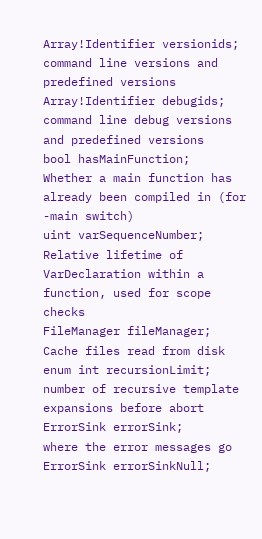Array!Identifier versionids;
command line versions and predefined versions
Array!Identifier debugids;
command line debug versions and predefined versions
bool hasMainFunction;
Whether a main function has already been compiled in (for -main switch)
uint varSequenceNumber;
Relative lifetime of VarDeclaration within a function, used for scope checks
FileManager fileManager;
Cache files read from disk
enum int recursionLimit;
number of recursive template expansions before abort
ErrorSink errorSink;
where the error messages go
ErrorSink errorSinkNull;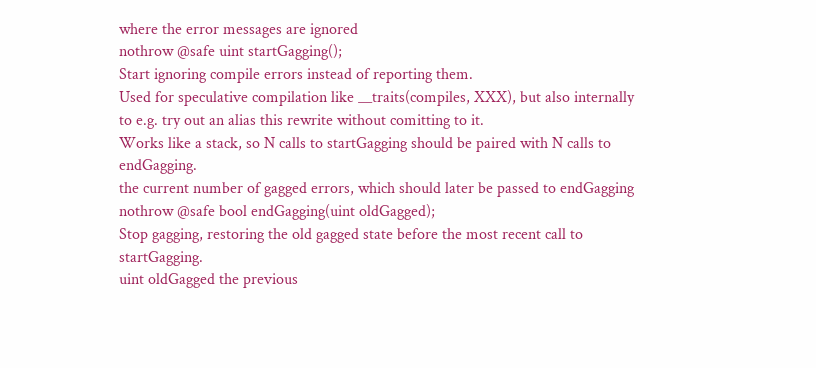where the error messages are ignored
nothrow @safe uint startGagging();
Start ignoring compile errors instead of reporting them.
Used for speculative compilation like __traits(compiles, XXX), but also internally to e.g. try out an alias this rewrite without comitting to it.
Works like a stack, so N calls to startGagging should be paired with N calls to endGagging.
the current number of gagged errors, which should later be passed to endGagging
nothrow @safe bool endGagging(uint oldGagged);
Stop gagging, restoring the old gagged state before the most recent call to startGagging.
uint oldGagged the previous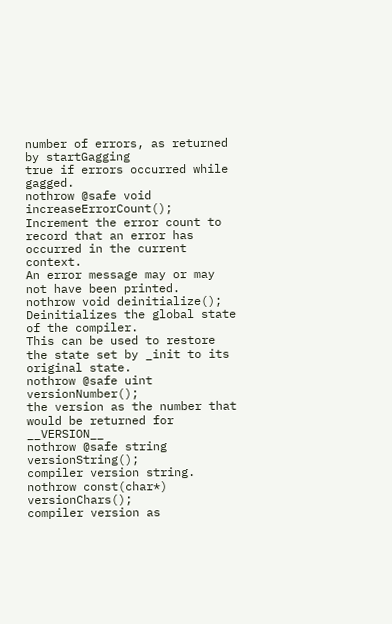number of errors, as returned by startGagging
true if errors occurred while gagged.
nothrow @safe void increaseErrorCount();
Increment the error count to record that an error has occurred in the current context.
An error message may or may not have been printed.
nothrow void deinitialize();
Deinitializes the global state of the compiler.
This can be used to restore the state set by _init to its original state.
nothrow @safe uint versionNumber();
the version as the number that would be returned for __VERSION__
nothrow @safe string versionString();
compiler version string.
nothrow const(char*) versionChars();
compiler version as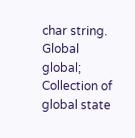char string.
Global global;
Collection of global state